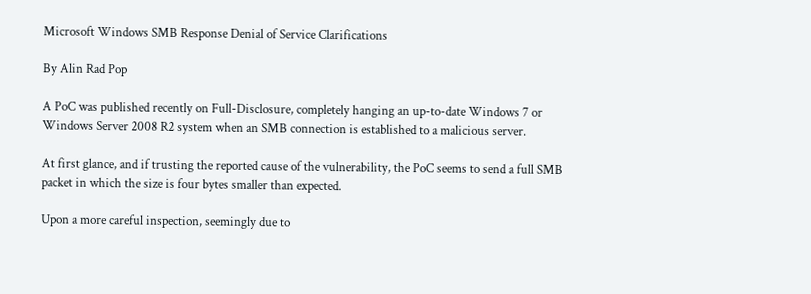Microsoft Windows SMB Response Denial of Service Clarifications

By Alin Rad Pop

A PoC was published recently on Full-Disclosure, completely hanging an up-to-date Windows 7 or Windows Server 2008 R2 system when an SMB connection is established to a malicious server.

At first glance, and if trusting the reported cause of the vulnerability, the PoC seems to send a full SMB packet in which the size is four bytes smaller than expected.

Upon a more careful inspection, seemingly due to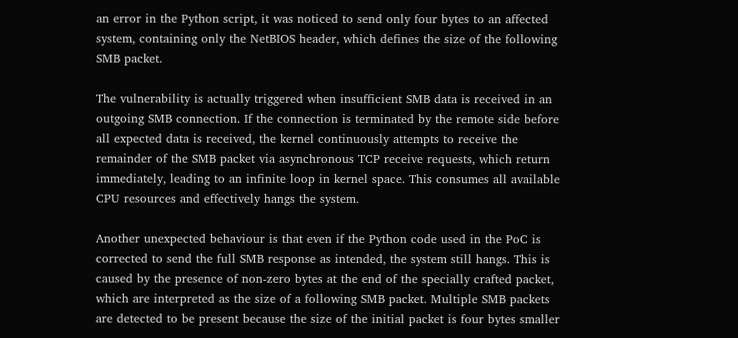an error in the Python script, it was noticed to send only four bytes to an affected system, containing only the NetBIOS header, which defines the size of the following SMB packet.

The vulnerability is actually triggered when insufficient SMB data is received in an outgoing SMB connection. If the connection is terminated by the remote side before all expected data is received, the kernel continuously attempts to receive the remainder of the SMB packet via asynchronous TCP receive requests, which return immediately, leading to an infinite loop in kernel space. This consumes all available CPU resources and effectively hangs the system.

Another unexpected behaviour is that even if the Python code used in the PoC is corrected to send the full SMB response as intended, the system still hangs. This is caused by the presence of non-zero bytes at the end of the specially crafted packet, which are interpreted as the size of a following SMB packet. Multiple SMB packets are detected to be present because the size of the initial packet is four bytes smaller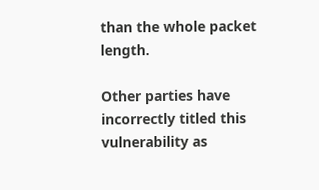than the whole packet length.

Other parties have incorrectly titled this vulnerability as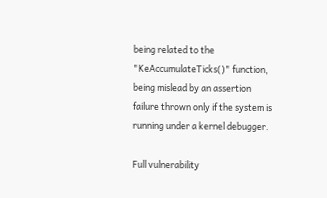being related to the "KeAccumulateTicks()" function, being mislead by an assertion failure thrown only if the system is running under a kernel debugger.

Full vulnerability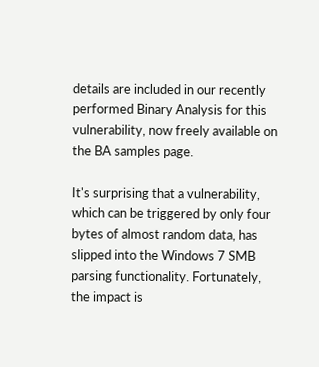details are included in our recently performed Binary Analysis for this vulnerability, now freely available on the BA samples page.

It's surprising that a vulnerability, which can be triggered by only four bytes of almost random data, has slipped into the Windows 7 SMB parsing functionality. Fortunately, the impact is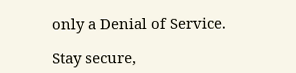only a Denial of Service.

Stay secure,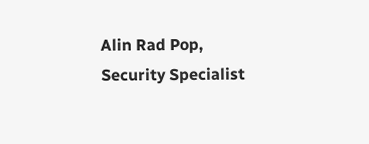Alin Rad Pop,
Security Specialist